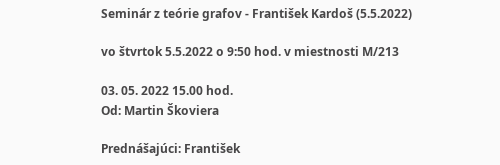Seminár z teórie grafov - František Kardoš (5.5.2022)

vo štvrtok 5.5.2022 o 9:50 hod. v miestnosti M/213

03. 05. 2022 15.00 hod.
Od: Martin Škoviera

Prednášajúci: František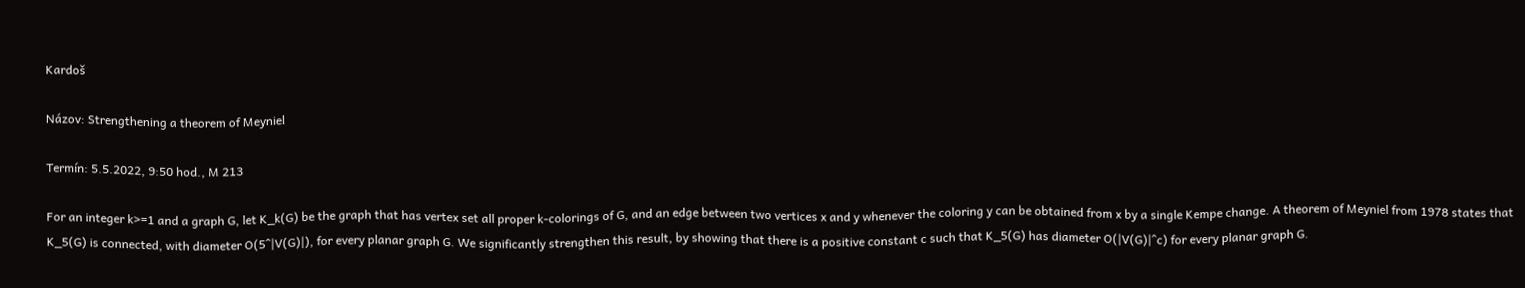Kardoš

Názov: Strengthening a theorem of Meyniel

Termín: 5.5.2022, 9:50 hod., M 213

For an integer k>=1 and a graph G, let K_k(G) be the graph that has vertex set all proper k-colorings of G, and an edge between two vertices x and y whenever the coloring y can be obtained from x by a single Kempe change. A theorem of Meyniel from 1978 states that K_5(G) is connected, with diameter O(5^|V(G)|), for every planar graph G. We significantly strengthen this result, by showing that there is a positive constant c such that K_5(G) has diameter O(|V(G)|^c) for every planar graph G.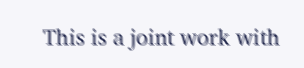This is a joint work with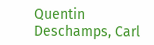Quentin Deschamps, Carl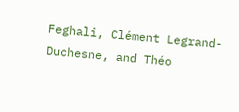Feghali, Clément Legrand-Duchesne, and Théo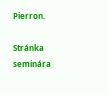Pierron.

Stránka seminára